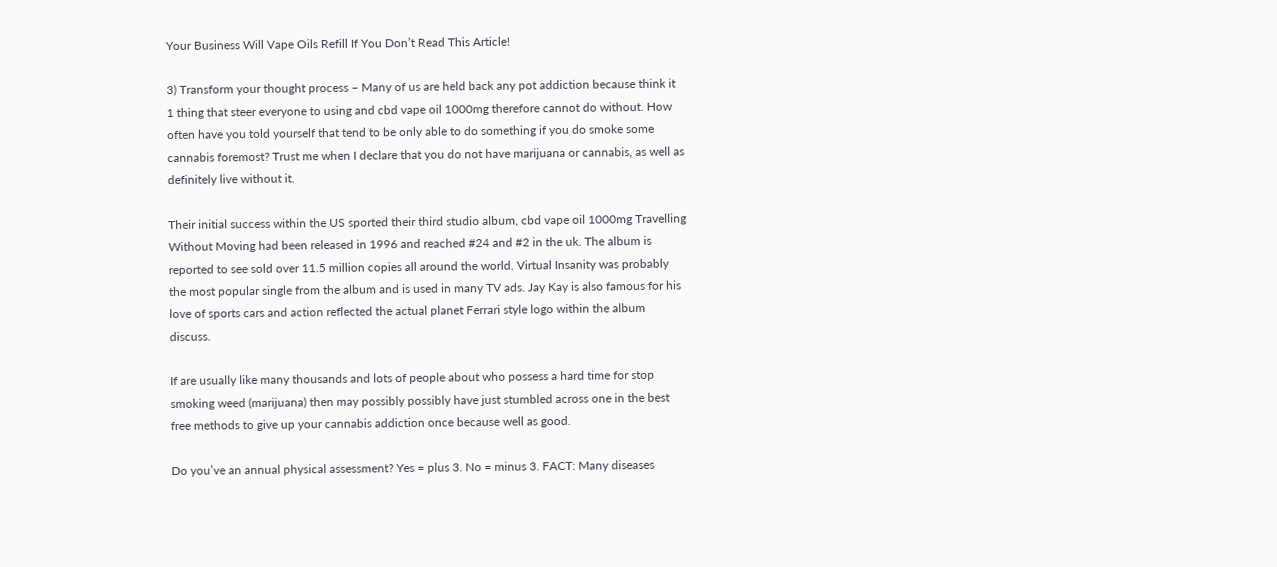Your Business Will Vape Oils Refill If You Don’t Read This Article!

3) Transform your thought process – Many of us are held back any pot addiction because think it 1 thing that steer everyone to using and cbd vape oil 1000mg therefore cannot do without. How often have you told yourself that tend to be only able to do something if you do smoke some cannabis foremost? Trust me when I declare that you do not have marijuana or cannabis, as well as definitely live without it.

Their initial success within the US sported their third studio album, cbd vape oil 1000mg Travelling Without Moving had been released in 1996 and reached #24 and #2 in the uk. The album is reported to see sold over 11.5 million copies all around the world. Virtual Insanity was probably the most popular single from the album and is used in many TV ads. Jay Kay is also famous for his love of sports cars and action reflected the actual planet Ferrari style logo within the album discuss.

If are usually like many thousands and lots of people about who possess a hard time for stop smoking weed (marijuana) then may possibly possibly have just stumbled across one in the best free methods to give up your cannabis addiction once because well as good.

Do you’ve an annual physical assessment? Yes = plus 3. No = minus 3. FACT: Many diseases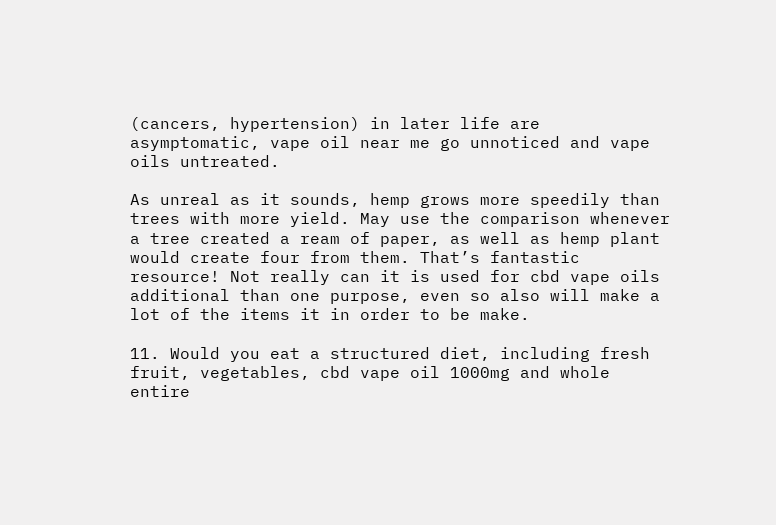(cancers, hypertension) in later life are asymptomatic, vape oil near me go unnoticed and vape oils untreated.

As unreal as it sounds, hemp grows more speedily than trees with more yield. May use the comparison whenever a tree created a ream of paper, as well as hemp plant would create four from them. That’s fantastic resource! Not really can it is used for cbd vape oils additional than one purpose, even so also will make a lot of the items it in order to be make.

11. Would you eat a structured diet, including fresh fruit, vegetables, cbd vape oil 1000mg and whole entire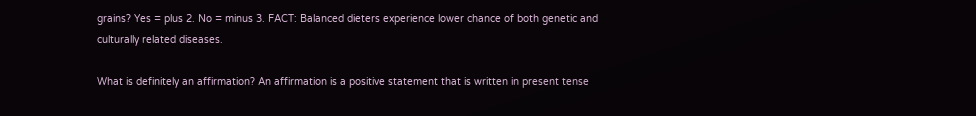grains? Yes = plus 2. No = minus 3. FACT: Balanced dieters experience lower chance of both genetic and culturally related diseases.

What is definitely an affirmation? An affirmation is a positive statement that is written in present tense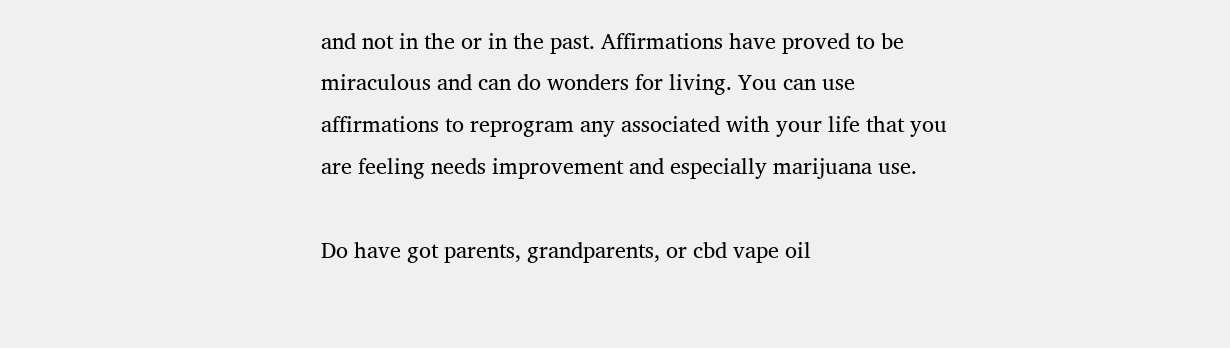and not in the or in the past. Affirmations have proved to be miraculous and can do wonders for living. You can use affirmations to reprogram any associated with your life that you are feeling needs improvement and especially marijuana use.

Do have got parents, grandparents, or cbd vape oil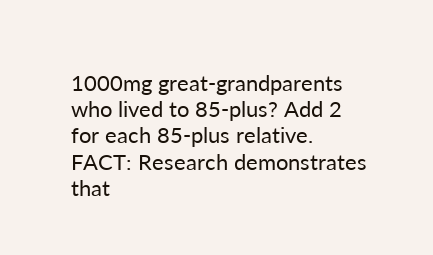1000mg great-grandparents who lived to 85-plus? Add 2 for each 85-plus relative. FACT: Research demonstrates that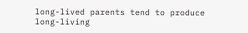long-lived parents tend to produce long-living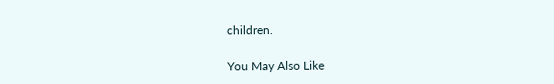children.

You May Also Like